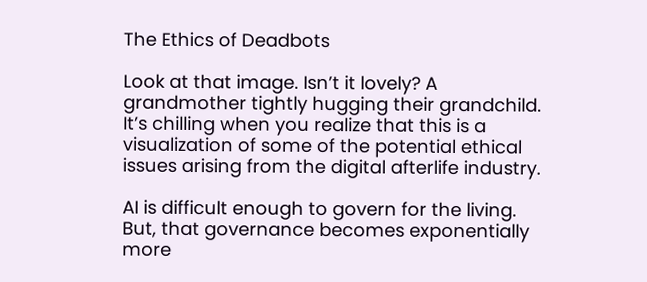The Ethics of Deadbots

Look at that image. Isn’t it lovely? A grandmother tightly hugging their grandchild. It’s chilling when you realize that this is a visualization of some of the potential ethical issues arising from the digital afterlife industry.

AI is difficult enough to govern for the living. But, that governance becomes exponentially more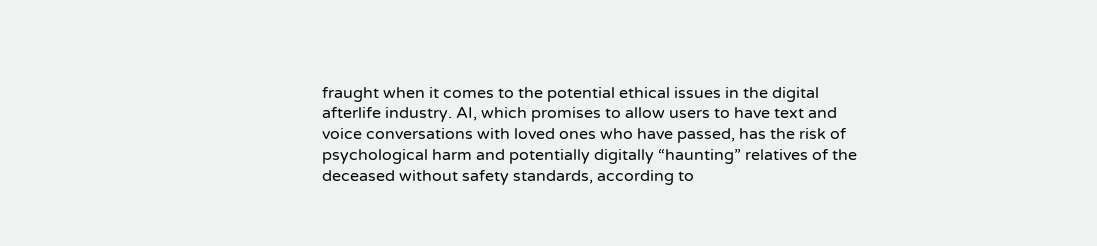fraught when it comes to the potential ethical issues in the digital afterlife industry. AI, which promises to allow users to have text and voice conversations with loved ones who have passed, has the risk of psychological harm and potentially digitally “haunting” relatives of the deceased without safety standards, according to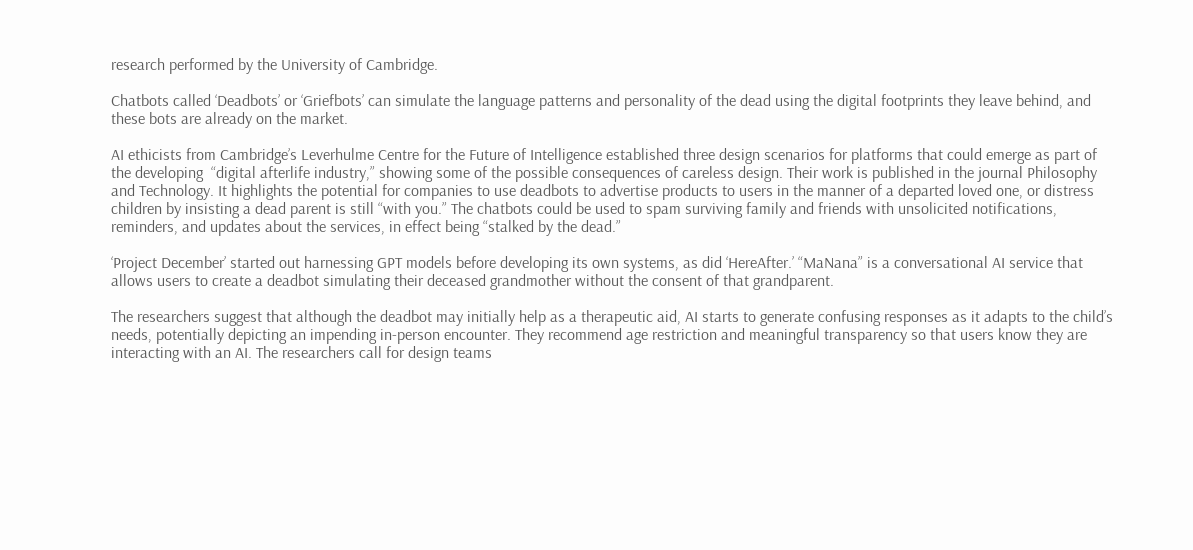research performed by the University of Cambridge.

Chatbots called ‘Deadbots’ or ‘Griefbots’ can simulate the language patterns and personality of the dead using the digital footprints they leave behind, and these bots are already on the market.

AI ethicists from Cambridge’s Leverhulme Centre for the Future of Intelligence established three design scenarios for platforms that could emerge as part of the developing  “digital afterlife industry,” showing some of the possible consequences of careless design. Their work is published in the journal Philosophy and Technology. It highlights the potential for companies to use deadbots to advertise products to users in the manner of a departed loved one, or distress children by insisting a dead parent is still “with you.” The chatbots could be used to spam surviving family and friends with unsolicited notifications, reminders, and updates about the services, in effect being “stalked by the dead.”

‘Project December’ started out harnessing GPT models before developing its own systems, as did ‘HereAfter.’ “MaNana” is a conversational AI service that allows users to create a deadbot simulating their deceased grandmother without the consent of that grandparent.

The researchers suggest that although the deadbot may initially help as a therapeutic aid, AI starts to generate confusing responses as it adapts to the child’s needs, potentially depicting an impending in-person encounter. They recommend age restriction and meaningful transparency so that users know they are interacting with an AI. The researchers call for design teams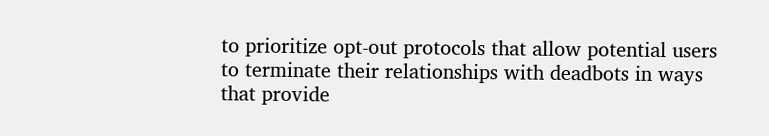to prioritize opt-out protocols that allow potential users to terminate their relationships with deadbots in ways that provide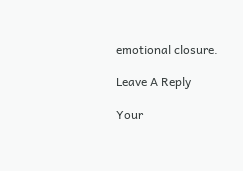emotional closure.

Leave A Reply

Your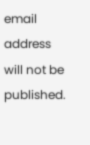email address will not be published.